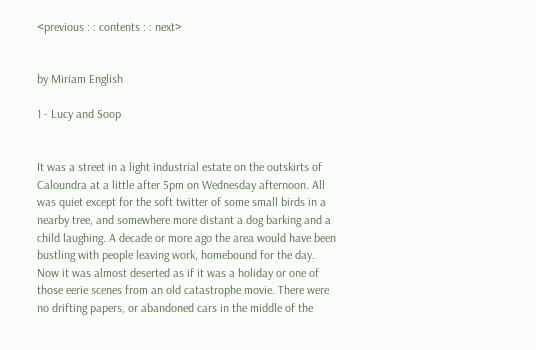<previous : : contents : : next>


by Miriam English

1 - Lucy and Soop


It was a street in a light industrial estate on the outskirts of Caloundra at a little after 5pm on Wednesday afternoon. All was quiet except for the soft twitter of some small birds in a nearby tree, and somewhere more distant a dog barking and a child laughing. A decade or more ago the area would have been bustling with people leaving work, homebound for the day. Now it was almost deserted as if it was a holiday or one of those eerie scenes from an old catastrophe movie. There were no drifting papers, or abandoned cars in the middle of the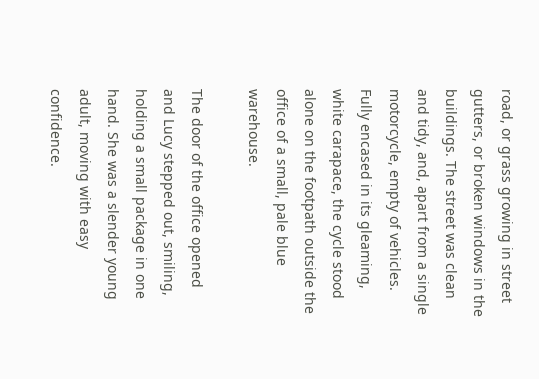road, or grass growing in street gutters, or broken windows in the buildings. The street was clean and tidy, and, apart from a single motorcycle, empty of vehicles. Fully encased in its gleaming, white carapace, the cycle stood alone on the footpath outside the office of a small, pale blue warehouse.

The door of the office opened and Lucy stepped out, smiling, holding a small package in one hand. She was a slender young adult, moving with easy confidence.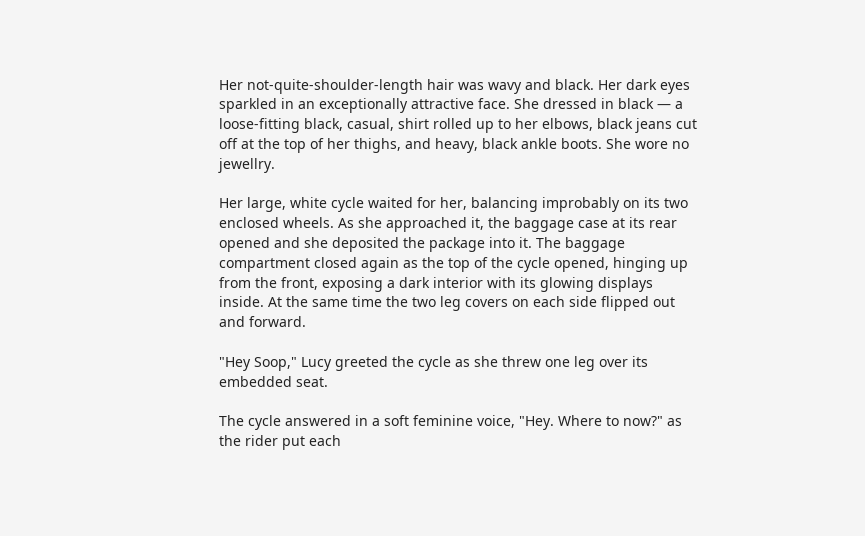Her not-quite-shoulder-length hair was wavy and black. Her dark eyes sparkled in an exceptionally attractive face. She dressed in black — a loose-fitting black, casual, shirt rolled up to her elbows, black jeans cut off at the top of her thighs, and heavy, black ankle boots. She wore no jewellry.

Her large, white cycle waited for her, balancing improbably on its two enclosed wheels. As she approached it, the baggage case at its rear opened and she deposited the package into it. The baggage compartment closed again as the top of the cycle opened, hinging up from the front, exposing a dark interior with its glowing displays inside. At the same time the two leg covers on each side flipped out and forward.

"Hey Soop," Lucy greeted the cycle as she threw one leg over its embedded seat.

The cycle answered in a soft feminine voice, "Hey. Where to now?" as the rider put each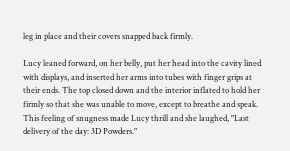leg in place and their covers snapped back firmly.

Lucy leaned forward, on her belly, put her head into the cavity lined with displays, and inserted her arms into tubes with finger grips at their ends. The top closed down and the interior inflated to hold her firmly so that she was unable to move, except to breathe and speak. This feeling of snugness made Lucy thrill and she laughed, "Last delivery of the day: 3D Powders."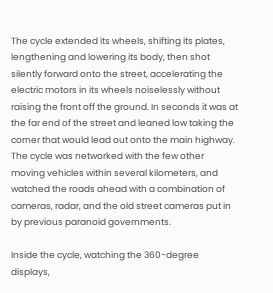The cycle extended its wheels, shifting its plates, lengthening and lowering its body, then shot silently forward onto the street, accelerating the electric motors in its wheels noiselessly without raising the front off the ground. In seconds it was at the far end of the street and leaned low taking the corner that would lead out onto the main highway. The cycle was networked with the few other moving vehicles within several kilometers, and watched the roads ahead with a combination of cameras, radar, and the old street cameras put in by previous paranoid governments.

Inside the cycle, watching the 360-degree displays,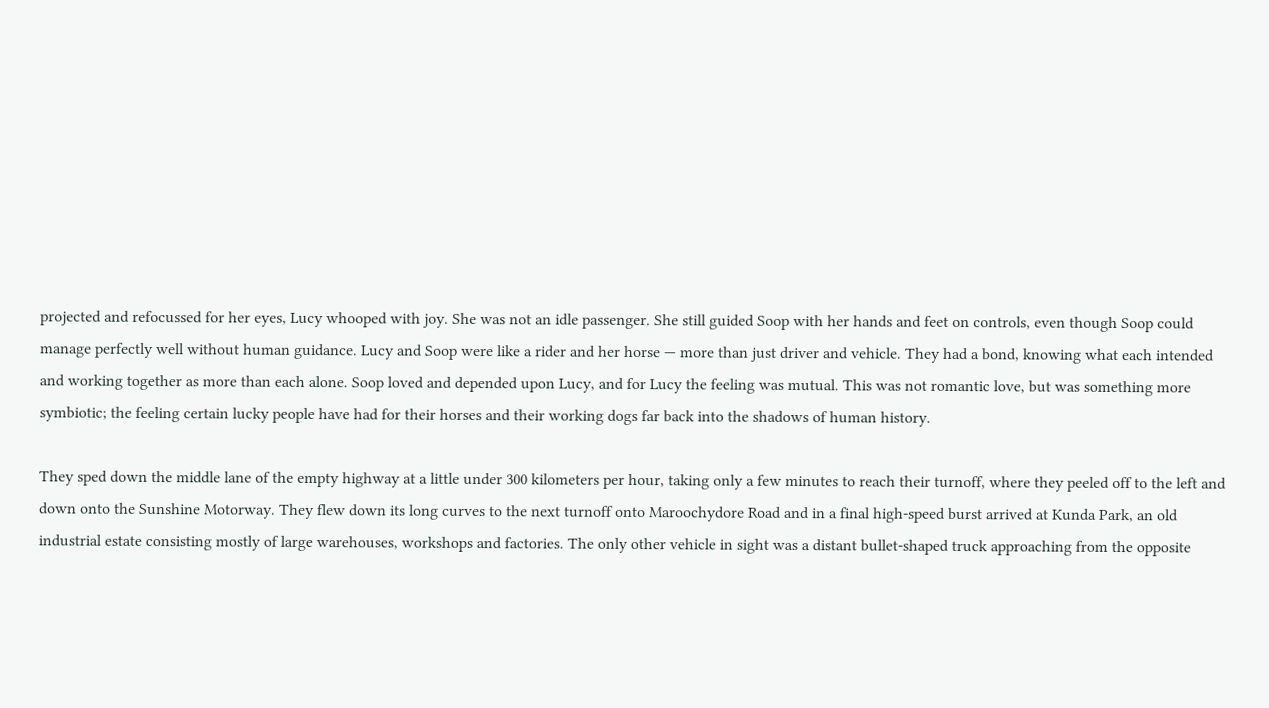projected and refocussed for her eyes, Lucy whooped with joy. She was not an idle passenger. She still guided Soop with her hands and feet on controls, even though Soop could manage perfectly well without human guidance. Lucy and Soop were like a rider and her horse — more than just driver and vehicle. They had a bond, knowing what each intended and working together as more than each alone. Soop loved and depended upon Lucy, and for Lucy the feeling was mutual. This was not romantic love, but was something more symbiotic; the feeling certain lucky people have had for their horses and their working dogs far back into the shadows of human history.

They sped down the middle lane of the empty highway at a little under 300 kilometers per hour, taking only a few minutes to reach their turnoff, where they peeled off to the left and down onto the Sunshine Motorway. They flew down its long curves to the next turnoff onto Maroochydore Road and in a final high-speed burst arrived at Kunda Park, an old industrial estate consisting mostly of large warehouses, workshops and factories. The only other vehicle in sight was a distant bullet-shaped truck approaching from the opposite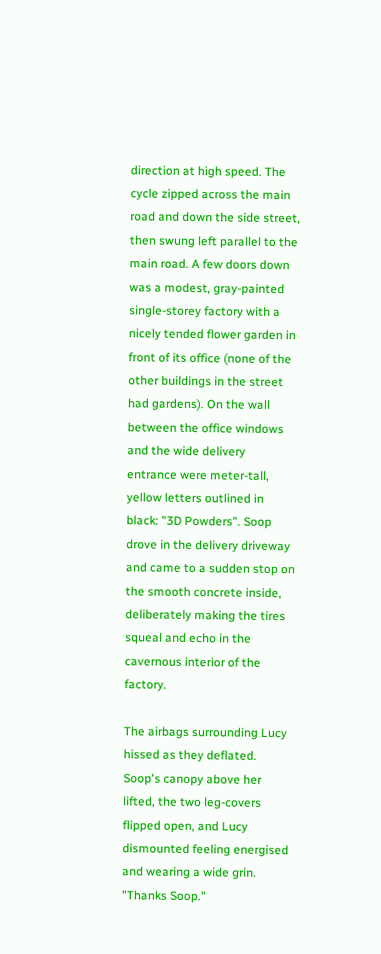direction at high speed. The cycle zipped across the main road and down the side street, then swung left parallel to the main road. A few doors down was a modest, gray-painted single-storey factory with a nicely tended flower garden in front of its office (none of the other buildings in the street had gardens). On the wall between the office windows and the wide delivery entrance were meter-tall, yellow letters outlined in black: "3D Powders". Soop drove in the delivery driveway and came to a sudden stop on the smooth concrete inside, deliberately making the tires squeal and echo in the cavernous interior of the factory.

The airbags surrounding Lucy hissed as they deflated. Soop's canopy above her lifted, the two leg-covers flipped open, and Lucy dismounted feeling energised and wearing a wide grin. "Thanks Soop."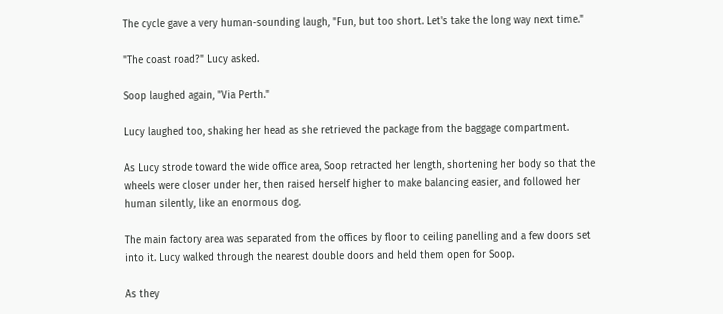The cycle gave a very human-sounding laugh, "Fun, but too short. Let's take the long way next time."

"The coast road?" Lucy asked.

Soop laughed again, "Via Perth."

Lucy laughed too, shaking her head as she retrieved the package from the baggage compartment.

As Lucy strode toward the wide office area, Soop retracted her length, shortening her body so that the wheels were closer under her, then raised herself higher to make balancing easier, and followed her human silently, like an enormous dog.

The main factory area was separated from the offices by floor to ceiling panelling and a few doors set into it. Lucy walked through the nearest double doors and held them open for Soop.

As they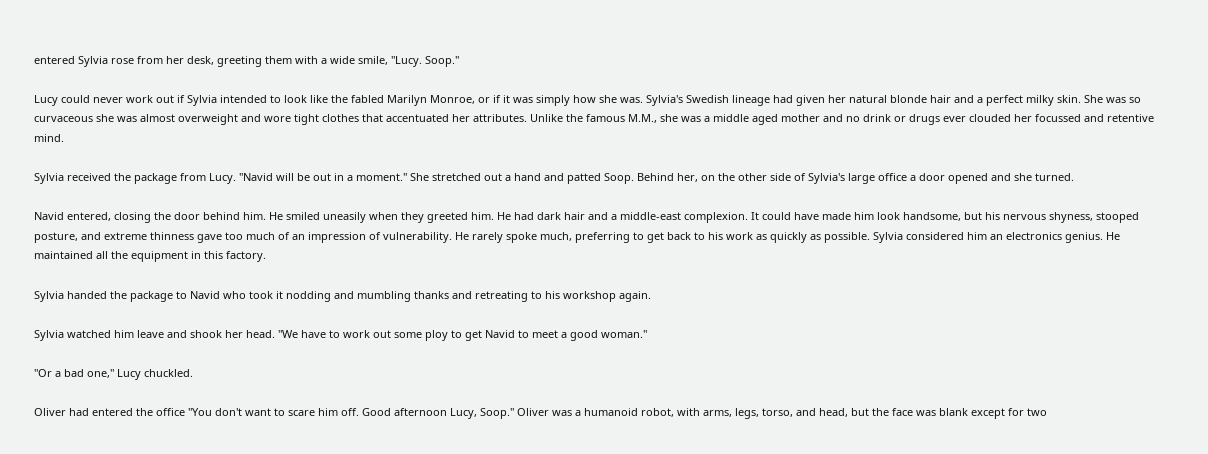entered Sylvia rose from her desk, greeting them with a wide smile, "Lucy. Soop."

Lucy could never work out if Sylvia intended to look like the fabled Marilyn Monroe, or if it was simply how she was. Sylvia's Swedish lineage had given her natural blonde hair and a perfect milky skin. She was so curvaceous she was almost overweight and wore tight clothes that accentuated her attributes. Unlike the famous M.M., she was a middle aged mother and no drink or drugs ever clouded her focussed and retentive mind.

Sylvia received the package from Lucy. "Navid will be out in a moment." She stretched out a hand and patted Soop. Behind her, on the other side of Sylvia's large office a door opened and she turned.

Navid entered, closing the door behind him. He smiled uneasily when they greeted him. He had dark hair and a middle-east complexion. It could have made him look handsome, but his nervous shyness, stooped posture, and extreme thinness gave too much of an impression of vulnerability. He rarely spoke much, preferring to get back to his work as quickly as possible. Sylvia considered him an electronics genius. He maintained all the equipment in this factory.

Sylvia handed the package to Navid who took it nodding and mumbling thanks and retreating to his workshop again.

Sylvia watched him leave and shook her head. "We have to work out some ploy to get Navid to meet a good woman."

"Or a bad one," Lucy chuckled.

Oliver had entered the office "You don't want to scare him off. Good afternoon Lucy, Soop." Oliver was a humanoid robot, with arms, legs, torso, and head, but the face was blank except for two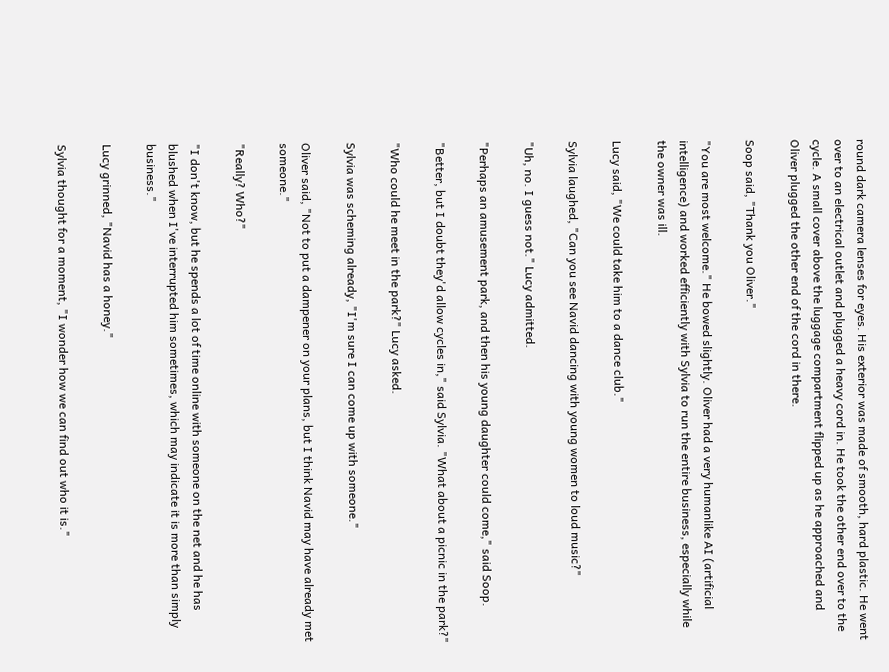round dark camera lenses for eyes. His exterior was made of smooth, hard plastic. He went over to an electrical outlet and plugged a heavy cord in. He took the other end over to the cycle. A small cover above the luggage compartment flipped up as he approached and Oliver plugged the other end of the cord in there.

Soop said, "Thank you Oliver."

"You are most welcome." He bowed slightly. Oliver had a very humanlike AI (artificial intelligence) and worked efficiently with Sylvia to run the entire business, especially while the owner was ill.

Lucy said, "We could take him to a dance club."

Sylvia laughed, "Can you see Navid dancing with young women to loud music?"

"Uh, no. I guess not." Lucy admitted.

"Perhaps an amusement park, and then his young daughter could come," said Soop.

"Better, but I doubt they'd allow cycles in," said Sylvia. "What about a picnic in the park?"

"Who could he meet in the park?" Lucy asked.

Sylvia was scheming already, "I'm sure I can come up with someone."

Oliver said, "Not to put a dampener on your plans, but I think Navid may have already met someone."

"Really? Who?"

"I don't know, but he spends a lot of time online with someone on the net and he has blushed when I've interrupted him sometimes, which may indicate it is more than simply business."

Lucy grinned, "Navid has a honey."

Sylvia thought for a moment, "I wonder how we can find out who it is."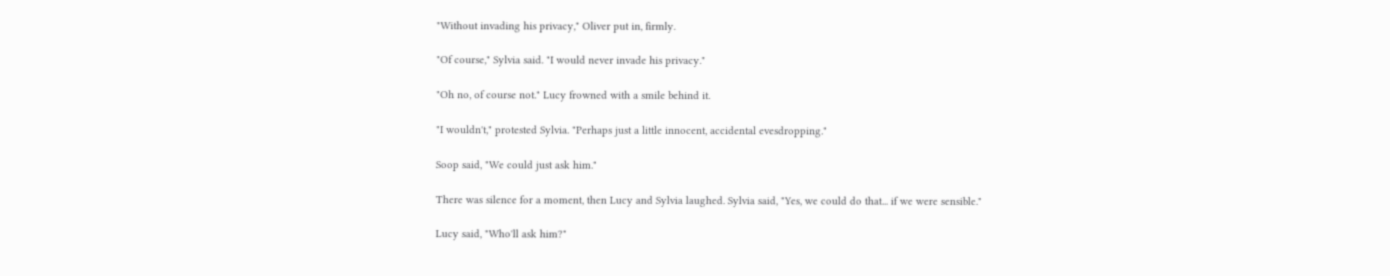"Without invading his privacy," Oliver put in, firmly.

"Of course," Sylvia said. "I would never invade his privacy."

"Oh no, of course not." Lucy frowned with a smile behind it.

"I wouldn't," protested Sylvia. "Perhaps just a little innocent, accidental evesdropping."

Soop said, "We could just ask him."

There was silence for a moment, then Lucy and Sylvia laughed. Sylvia said, "Yes, we could do that... if we were sensible."

Lucy said, "Who'll ask him?"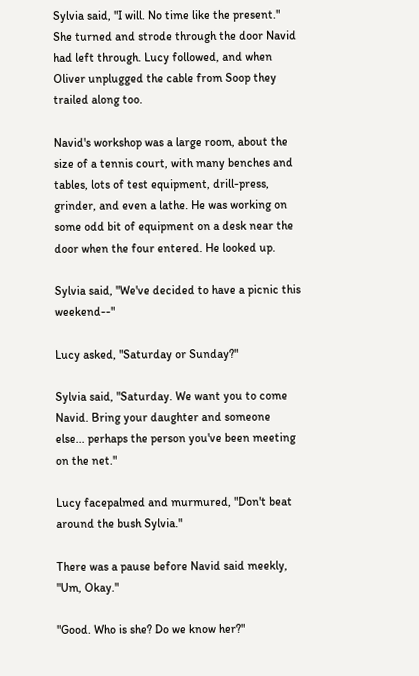Sylvia said, "I will. No time like the present." She turned and strode through the door Navid had left through. Lucy followed, and when Oliver unplugged the cable from Soop they trailed along too.

Navid's workshop was a large room, about the size of a tennis court, with many benches and tables, lots of test equipment, drill-press, grinder, and even a lathe. He was working on some odd bit of equipment on a desk near the door when the four entered. He looked up.

Sylvia said, "We've decided to have a picnic this weekend--"

Lucy asked, "Saturday or Sunday?"

Sylvia said, "Saturday. We want you to come Navid. Bring your daughter and someone else... perhaps the person you've been meeting on the net."

Lucy facepalmed and murmured, "Don't beat around the bush Sylvia."

There was a pause before Navid said meekly, "Um, Okay."

"Good. Who is she? Do we know her?"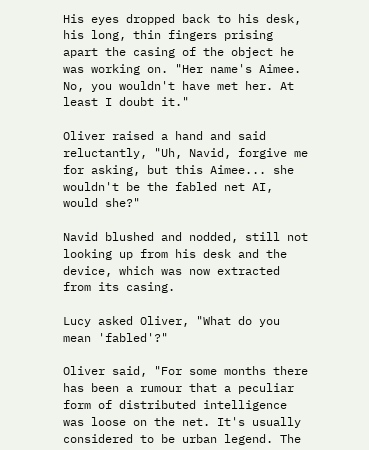His eyes dropped back to his desk, his long, thin fingers prising apart the casing of the object he was working on. "Her name's Aimee. No, you wouldn't have met her. At least I doubt it."

Oliver raised a hand and said reluctantly, "Uh, Navid, forgive me for asking, but this Aimee... she wouldn't be the fabled net AI, would she?"

Navid blushed and nodded, still not looking up from his desk and the device, which was now extracted from its casing.

Lucy asked Oliver, "What do you mean 'fabled'?"

Oliver said, "For some months there has been a rumour that a peculiar form of distributed intelligence was loose on the net. It's usually considered to be urban legend. The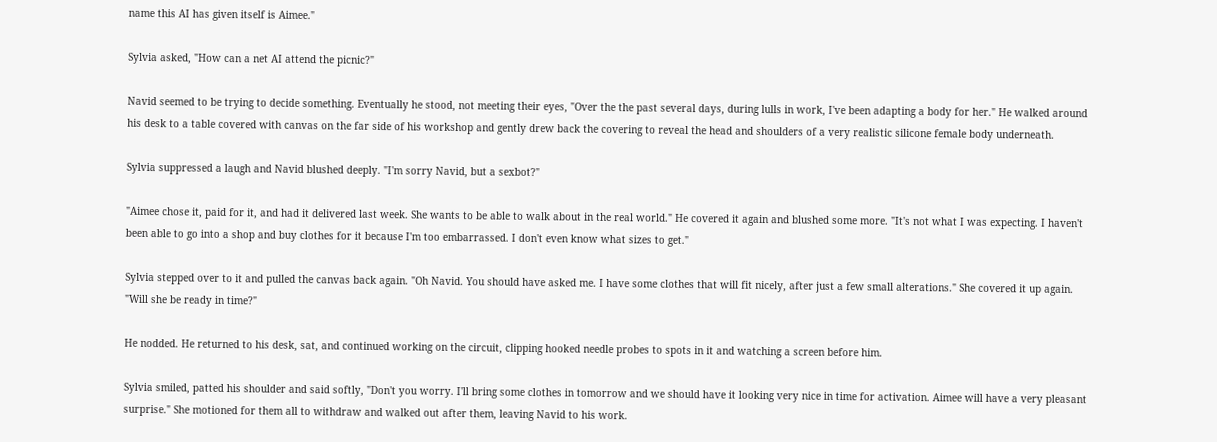name this AI has given itself is Aimee."

Sylvia asked, "How can a net AI attend the picnic?"

Navid seemed to be trying to decide something. Eventually he stood, not meeting their eyes, "Over the the past several days, during lulls in work, I've been adapting a body for her." He walked around his desk to a table covered with canvas on the far side of his workshop and gently drew back the covering to reveal the head and shoulders of a very realistic silicone female body underneath.

Sylvia suppressed a laugh and Navid blushed deeply. "I'm sorry Navid, but a sexbot?"

"Aimee chose it, paid for it, and had it delivered last week. She wants to be able to walk about in the real world." He covered it again and blushed some more. "It's not what I was expecting. I haven't been able to go into a shop and buy clothes for it because I'm too embarrassed. I don't even know what sizes to get."

Sylvia stepped over to it and pulled the canvas back again. "Oh Navid. You should have asked me. I have some clothes that will fit nicely, after just a few small alterations." She covered it up again. "Will she be ready in time?"

He nodded. He returned to his desk, sat, and continued working on the circuit, clipping hooked needle probes to spots in it and watching a screen before him.

Sylvia smiled, patted his shoulder and said softly, "Don't you worry. I'll bring some clothes in tomorrow and we should have it looking very nice in time for activation. Aimee will have a very pleasant surprise." She motioned for them all to withdraw and walked out after them, leaving Navid to his work.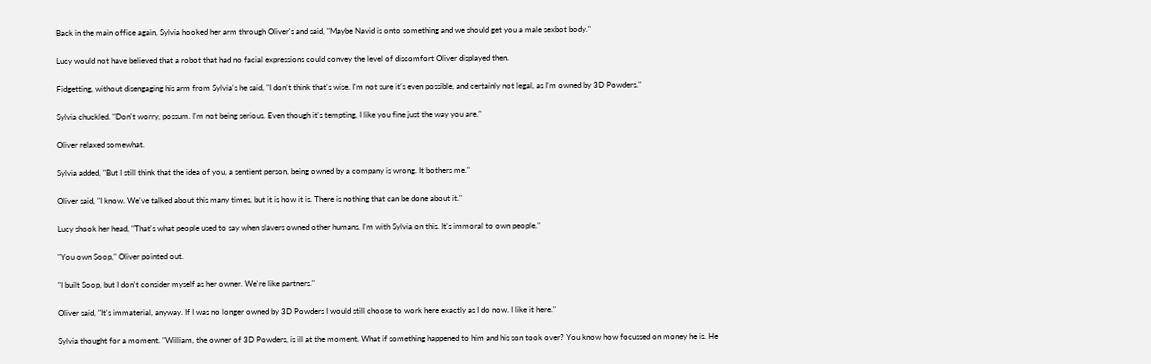Back in the main office again, Sylvia hooked her arm through Oliver's and said, "Maybe Navid is onto something and we should get you a male sexbot body."

Lucy would not have believed that a robot that had no facial expressions could convey the level of discomfort Oliver displayed then.

Fidgetting, without disengaging his arm from Sylvia's he said, "I don't think that's wise. I'm not sure it's even possible, and certainly not legal, as I'm owned by 3D Powders."

Sylvia chuckled. "Don't worry, possum. I'm not being serious. Even though it's tempting, I like you fine just the way you are."

Oliver relaxed somewhat.

Sylvia added, "But I still think that the idea of you, a sentient person, being owned by a company is wrong. It bothers me."

Oliver said, "I know. We've talked about this many times, but it is how it is. There is nothing that can be done about it."

Lucy shook her head, "That's what people used to say when slavers owned other humans. I'm with Sylvia on this. It's immoral to own people."

"You own Soop," Oliver pointed out.

"I built Soop, but I don't consider myself as her owner. We're like partners."

Oliver said, "It's immaterial, anyway. If I was no longer owned by 3D Powders I would still choose to work here exactly as I do now. I like it here."

Sylvia thought for a moment. "William, the owner of 3D Powders, is ill at the moment. What if something happened to him and his son took over? You know how focussed on money he is. He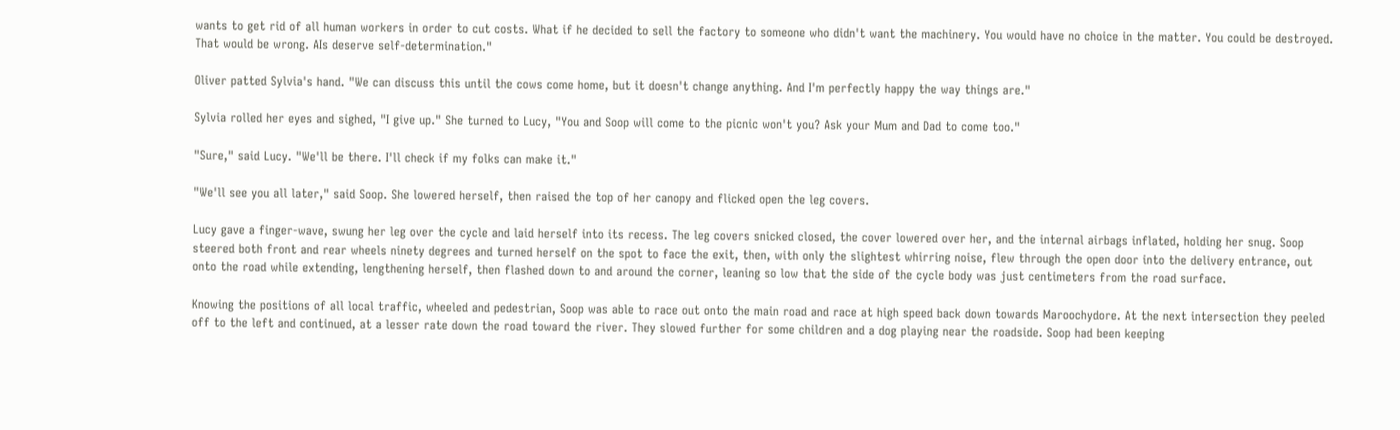wants to get rid of all human workers in order to cut costs. What if he decided to sell the factory to someone who didn't want the machinery. You would have no choice in the matter. You could be destroyed. That would be wrong. AIs deserve self-determination."

Oliver patted Sylvia's hand. "We can discuss this until the cows come home, but it doesn't change anything. And I'm perfectly happy the way things are."

Sylvia rolled her eyes and sighed, "I give up." She turned to Lucy, "You and Soop will come to the picnic won't you? Ask your Mum and Dad to come too."

"Sure," said Lucy. "We'll be there. I'll check if my folks can make it."

"We'll see you all later," said Soop. She lowered herself, then raised the top of her canopy and flicked open the leg covers.

Lucy gave a finger-wave, swung her leg over the cycle and laid herself into its recess. The leg covers snicked closed, the cover lowered over her, and the internal airbags inflated, holding her snug. Soop steered both front and rear wheels ninety degrees and turned herself on the spot to face the exit, then, with only the slightest whirring noise, flew through the open door into the delivery entrance, out onto the road while extending, lengthening herself, then flashed down to and around the corner, leaning so low that the side of the cycle body was just centimeters from the road surface.

Knowing the positions of all local traffic, wheeled and pedestrian, Soop was able to race out onto the main road and race at high speed back down towards Maroochydore. At the next intersection they peeled off to the left and continued, at a lesser rate down the road toward the river. They slowed further for some children and a dog playing near the roadside. Soop had been keeping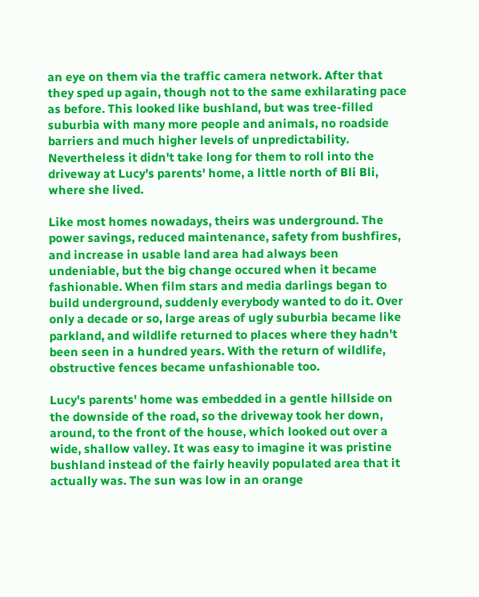an eye on them via the traffic camera network. After that they sped up again, though not to the same exhilarating pace as before. This looked like bushland, but was tree-filled suburbia with many more people and animals, no roadside barriers and much higher levels of unpredictability. Nevertheless it didn't take long for them to roll into the driveway at Lucy's parents' home, a little north of Bli Bli, where she lived.

Like most homes nowadays, theirs was underground. The power savings, reduced maintenance, safety from bushfires, and increase in usable land area had always been undeniable, but the big change occured when it became fashionable. When film stars and media darlings began to build underground, suddenly everybody wanted to do it. Over only a decade or so, large areas of ugly suburbia became like parkland, and wildlife returned to places where they hadn't been seen in a hundred years. With the return of wildlife, obstructive fences became unfashionable too.

Lucy's parents' home was embedded in a gentle hillside on the downside of the road, so the driveway took her down, around, to the front of the house, which looked out over a wide, shallow valley. It was easy to imagine it was pristine bushland instead of the fairly heavily populated area that it actually was. The sun was low in an orange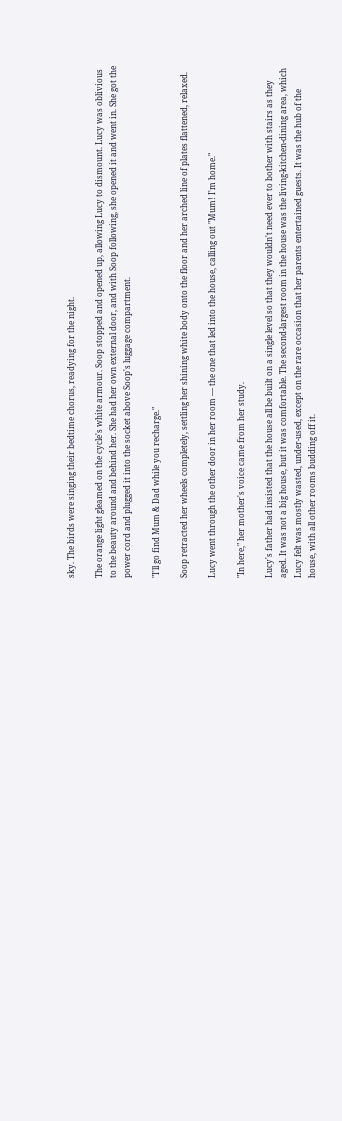sky. The birds were singing their bedtime chorus, readying for the night.

The orange light gleamed on the cycle's white armour. Soop stopped and opened up, allowing Lucy to dismount. Lucy was oblivious to the beauty around and behind her. She had her own external door, and with Soop following, she opened it and went in. She got the power cord and plugged it into the socket above Soop's luggage compartment.

"I'll go find Mum & Dad while you recharge."

Soop retracted her wheels completely, settling her shining white body onto the floor and her arched line of plates flattened, relaxed.

Lucy went through the other door in her room — the one that led into the house, calling out "Mum! I'm home."

"In here," her mother's voice came from her study.

Lucy's father had insisted that the house all be built on a single level so that they wouldn't need ever to bother with stairs as they aged. It was not a big house, but it was comfortable. The second-largest room in the house was the living-kitchen-dining area, which Lucy felt was mostly wasted, under-used, except on the rare occasion that her parents entertained guests. It was the hub of the house, with all other rooms budding off it.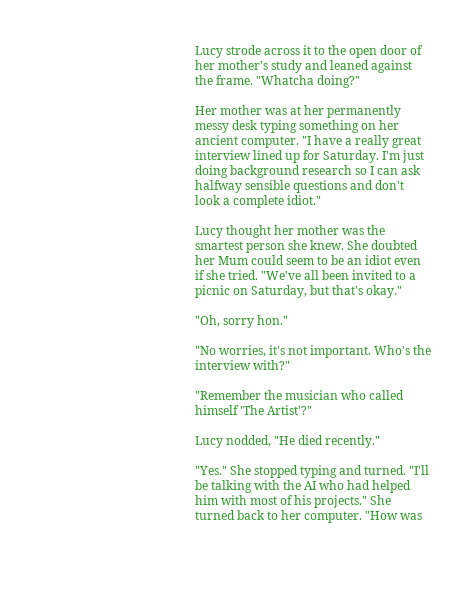Lucy strode across it to the open door of her mother's study and leaned against the frame. "Whatcha doing?"

Her mother was at her permanently messy desk typing something on her ancient computer. "I have a really great interview lined up for Saturday. I'm just doing background research so I can ask halfway sensible questions and don't look a complete idiot."

Lucy thought her mother was the smartest person she knew. She doubted her Mum could seem to be an idiot even if she tried. "We've all been invited to a picnic on Saturday, but that's okay."

"Oh, sorry hon."

"No worries, it's not important. Who's the interview with?"

"Remember the musician who called himself 'The Artist'?"

Lucy nodded, "He died recently."

"Yes." She stopped typing and turned. "I'll be talking with the AI who had helped him with most of his projects." She turned back to her computer. "How was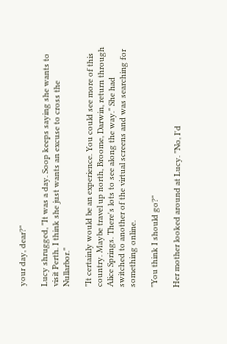your day, dear?"

Lucy shrugged, "It was a day. Soop keeps saying she wants to visit Perth. I think she just wants an excuse to cross the Nullarbor."

"It certainly would be an experience. You could see more of this country. Maybe travel up north, Broome, Darwin, return through Alice Springs. There's lots to see along the way." She had switched to another of the virtual screens and was searching for something online.

"You think I should go?"

Her mother looked around at Lucy. "No, I'd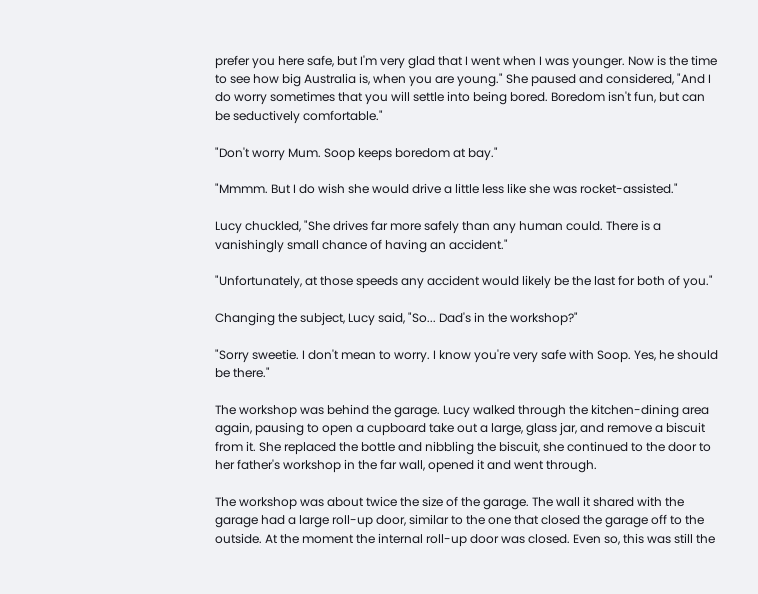prefer you here safe, but I'm very glad that I went when I was younger. Now is the time to see how big Australia is, when you are young." She paused and considered, "And I do worry sometimes that you will settle into being bored. Boredom isn't fun, but can be seductively comfortable."

"Don't worry Mum. Soop keeps boredom at bay."

"Mmmm. But I do wish she would drive a little less like she was rocket-assisted."

Lucy chuckled, "She drives far more safely than any human could. There is a vanishingly small chance of having an accident."

"Unfortunately, at those speeds any accident would likely be the last for both of you."

Changing the subject, Lucy said, "So... Dad's in the workshop?"

"Sorry sweetie. I don't mean to worry. I know you're very safe with Soop. Yes, he should be there."

The workshop was behind the garage. Lucy walked through the kitchen-dining area again, pausing to open a cupboard take out a large, glass jar, and remove a biscuit from it. She replaced the bottle and nibbling the biscuit, she continued to the door to her father's workshop in the far wall, opened it and went through.

The workshop was about twice the size of the garage. The wall it shared with the garage had a large roll-up door, similar to the one that closed the garage off to the outside. At the moment the internal roll-up door was closed. Even so, this was still the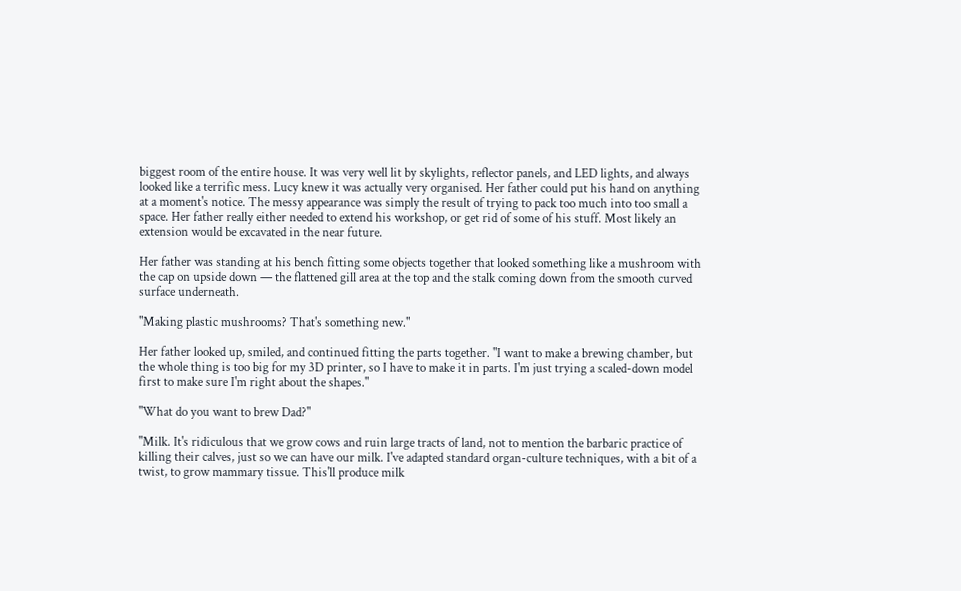biggest room of the entire house. It was very well lit by skylights, reflector panels, and LED lights, and always looked like a terrific mess. Lucy knew it was actually very organised. Her father could put his hand on anything at a moment's notice. The messy appearance was simply the result of trying to pack too much into too small a space. Her father really either needed to extend his workshop, or get rid of some of his stuff. Most likely an extension would be excavated in the near future.

Her father was standing at his bench fitting some objects together that looked something like a mushroom with the cap on upside down — the flattened gill area at the top and the stalk coming down from the smooth curved surface underneath.

"Making plastic mushrooms? That's something new."

Her father looked up, smiled, and continued fitting the parts together. "I want to make a brewing chamber, but the whole thing is too big for my 3D printer, so I have to make it in parts. I'm just trying a scaled-down model first to make sure I'm right about the shapes."

"What do you want to brew Dad?"

"Milk. It's ridiculous that we grow cows and ruin large tracts of land, not to mention the barbaric practice of killing their calves, just so we can have our milk. I've adapted standard organ-culture techniques, with a bit of a twist, to grow mammary tissue. This'll produce milk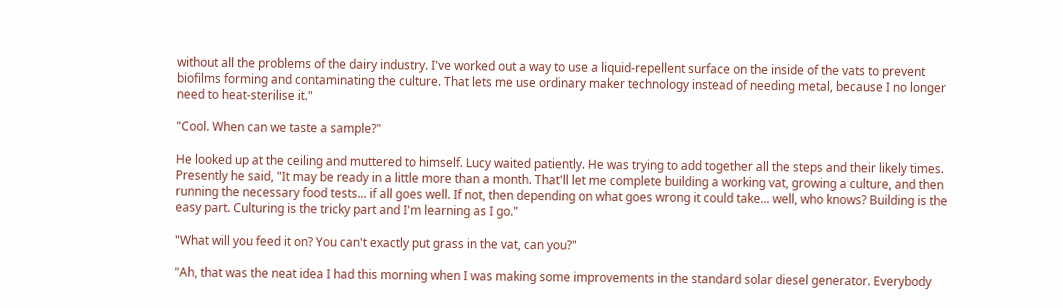without all the problems of the dairy industry. I've worked out a way to use a liquid-repellent surface on the inside of the vats to prevent biofilms forming and contaminating the culture. That lets me use ordinary maker technology instead of needing metal, because I no longer need to heat-sterilise it."

"Cool. When can we taste a sample?"

He looked up at the ceiling and muttered to himself. Lucy waited patiently. He was trying to add together all the steps and their likely times. Presently he said, "It may be ready in a little more than a month. That'll let me complete building a working vat, growing a culture, and then running the necessary food tests... if all goes well. If not, then depending on what goes wrong it could take... well, who knows? Building is the easy part. Culturing is the tricky part and I'm learning as I go."

"What will you feed it on? You can't exactly put grass in the vat, can you?"

"Ah, that was the neat idea I had this morning when I was making some improvements in the standard solar diesel generator. Everybody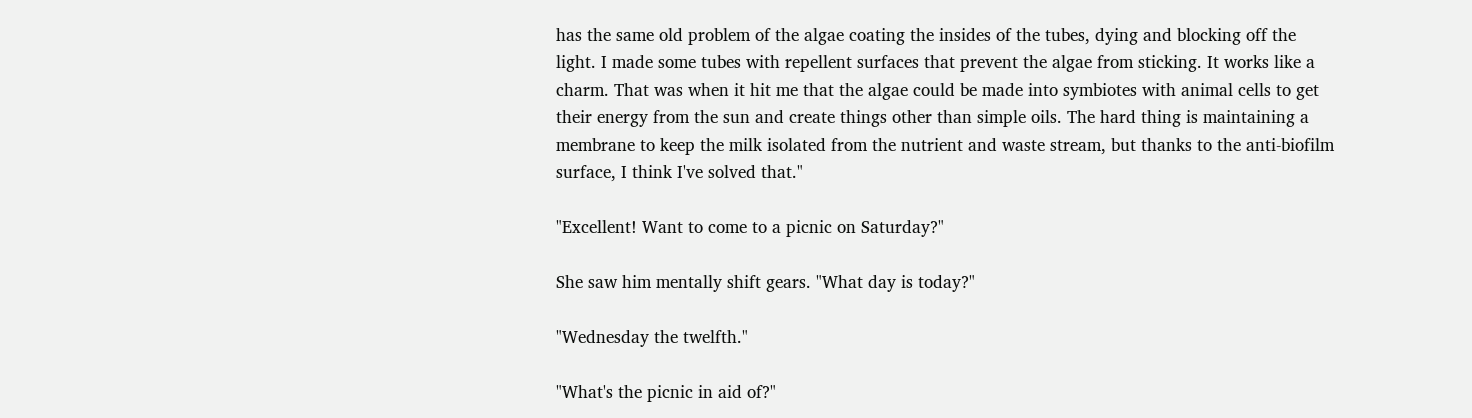has the same old problem of the algae coating the insides of the tubes, dying and blocking off the light. I made some tubes with repellent surfaces that prevent the algae from sticking. It works like a charm. That was when it hit me that the algae could be made into symbiotes with animal cells to get their energy from the sun and create things other than simple oils. The hard thing is maintaining a membrane to keep the milk isolated from the nutrient and waste stream, but thanks to the anti-biofilm surface, I think I've solved that."

"Excellent! Want to come to a picnic on Saturday?"

She saw him mentally shift gears. "What day is today?"

"Wednesday the twelfth."

"What's the picnic in aid of?"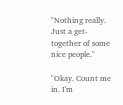"Nothing really. Just a get-together of some nice people."

"Okay. Count me in. I'm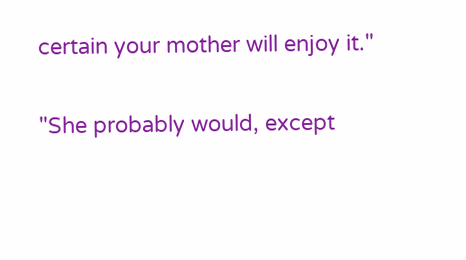certain your mother will enjoy it."

"She probably would, except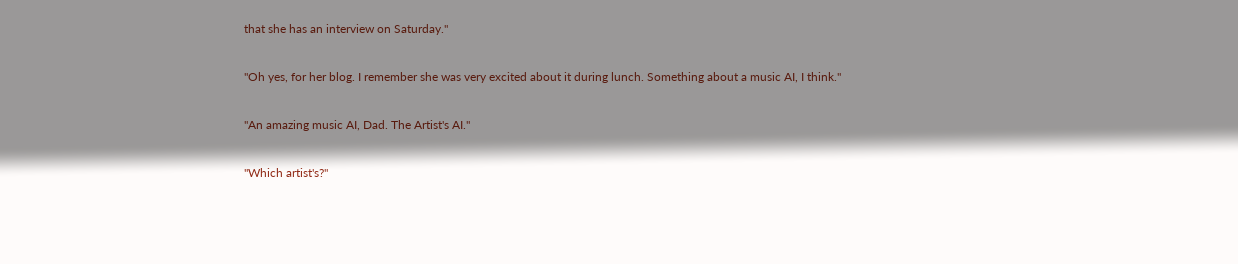that she has an interview on Saturday."

"Oh yes, for her blog. I remember she was very excited about it during lunch. Something about a music AI, I think."

"An amazing music AI, Dad. The Artist's AI."

"Which artist's?"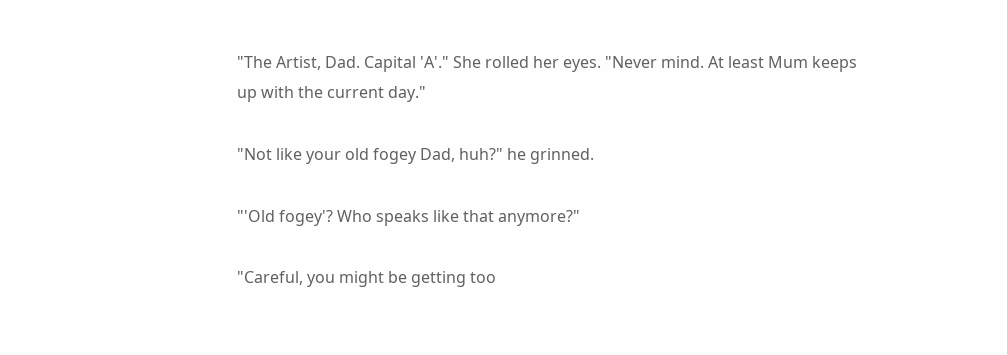"The Artist, Dad. Capital 'A'." She rolled her eyes. "Never mind. At least Mum keeps up with the current day."

"Not like your old fogey Dad, huh?" he grinned.

"'Old fogey'? Who speaks like that anymore?"

"Careful, you might be getting too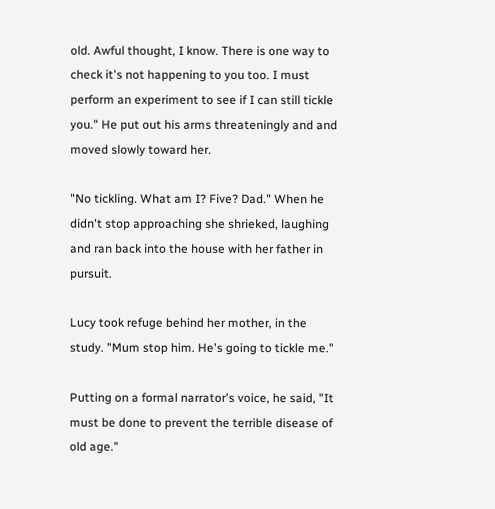old. Awful thought, I know. There is one way to check it's not happening to you too. I must perform an experiment to see if I can still tickle you." He put out his arms threateningly and and moved slowly toward her.

"No tickling. What am I? Five? Dad." When he didn't stop approaching she shrieked, laughing and ran back into the house with her father in pursuit.

Lucy took refuge behind her mother, in the study. "Mum stop him. He's going to tickle me."

Putting on a formal narrator's voice, he said, "It must be done to prevent the terrible disease of old age."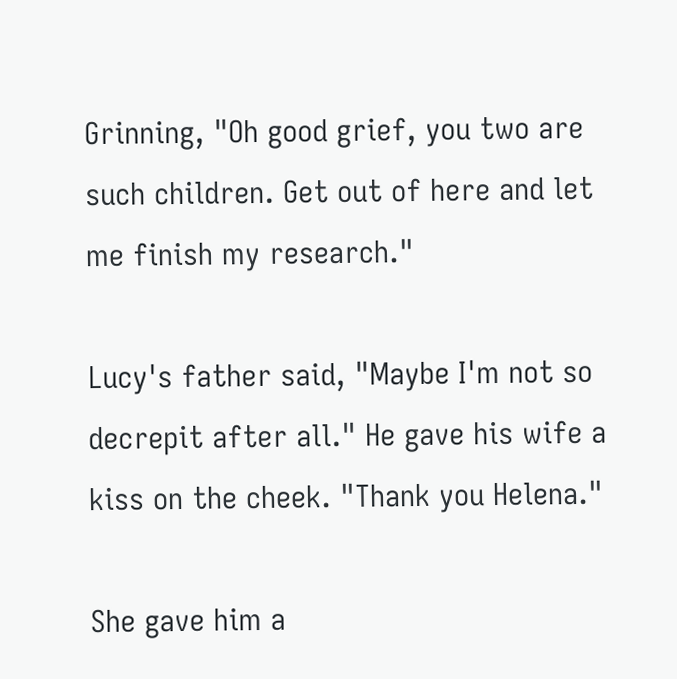Grinning, "Oh good grief, you two are such children. Get out of here and let me finish my research."

Lucy's father said, "Maybe I'm not so decrepit after all." He gave his wife a kiss on the cheek. "Thank you Helena."

She gave him a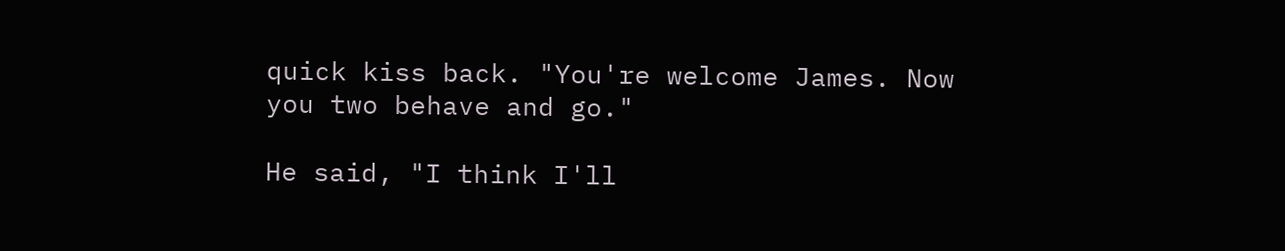quick kiss back. "You're welcome James. Now you two behave and go."

He said, "I think I'll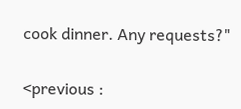cook dinner. Any requests?"

<previous :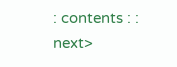: contents : : next>